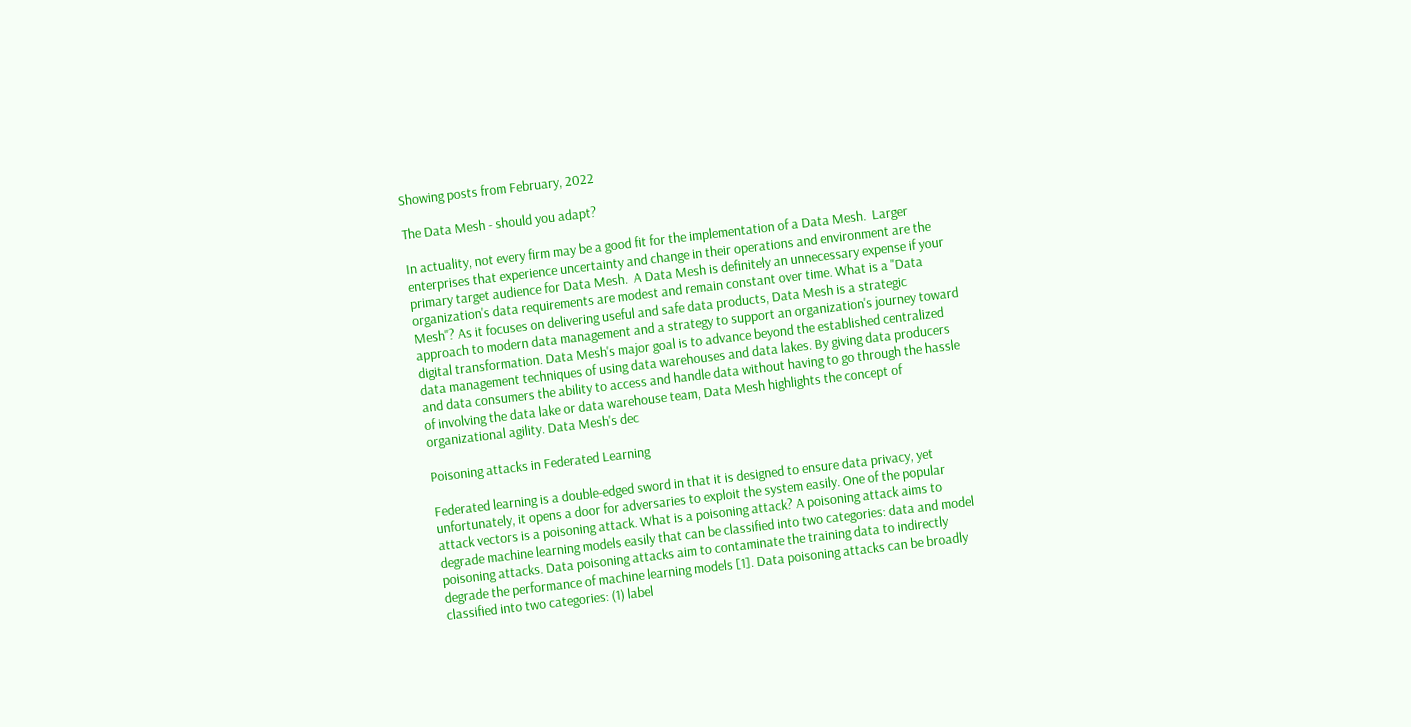Showing posts from February, 2022

The Data Mesh - should you adapt?

In actuality, not every firm may be a good fit for the implementation of a Data Mesh.  Larger enterprises that experience uncertainty and change in their operations and environment are the primary target audience for Data Mesh.  A Data Mesh is definitely an unnecessary expense if your organization's data requirements are modest and remain constant over time. What is a "Data Mesh"? As it focuses on delivering useful and safe data products, Data Mesh is a strategic approach to modern data management and a strategy to support an organization's journey toward digital transformation. Data Mesh's major goal is to advance beyond the established centralized data management techniques of using data warehouses and data lakes. By giving data producers and data consumers the ability to access and handle data without having to go through the hassle of involving the data lake or data warehouse team, Data Mesh highlights the concept of organizational agility. Data Mesh's dec

Poisoning attacks in Federated Learning

Federated learning is a double-edged sword in that it is designed to ensure data privacy, yet unfortunately, it opens a door for adversaries to exploit the system easily. One of the popular attack vectors is a poisoning attack. What is a poisoning attack? A poisoning attack aims to degrade machine learning models easily that can be classified into two categories: data and model poisoning attacks. Data poisoning attacks aim to contaminate the training data to indirectly degrade the performance of machine learning models [1]. Data poisoning attacks can be broadly classified into two categories: (1) label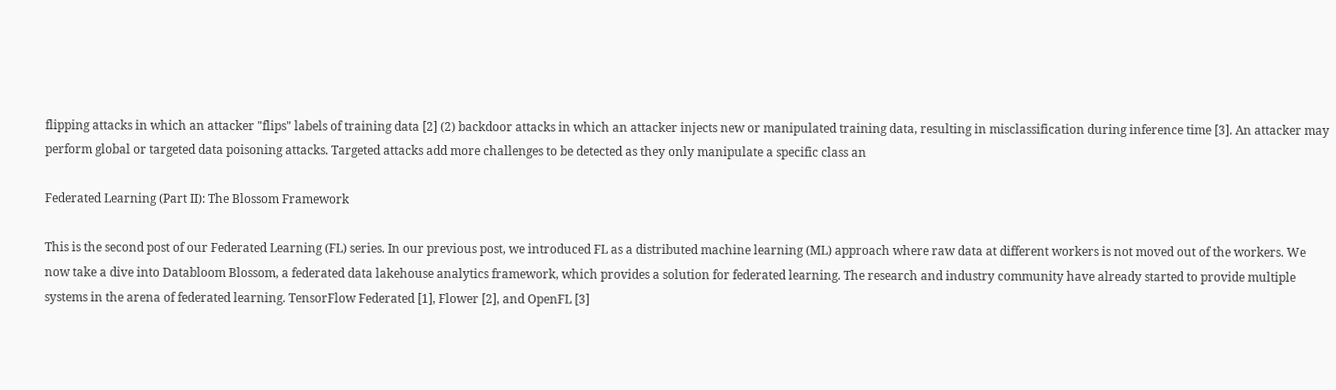flipping attacks in which an attacker "flips" labels of training data [2] (2) backdoor attacks in which an attacker injects new or manipulated training data, resulting in misclassification during inference time [3]. An attacker may perform global or targeted data poisoning attacks. Targeted attacks add more challenges to be detected as they only manipulate a specific class an

Federated Learning (Part II): The Blossom Framework

This is the second post of our Federated Learning (FL) series. In our previous post, we introduced FL as a distributed machine learning (ML) approach where raw data at different workers is not moved out of the workers. We now take a dive into Databloom Blossom, a federated data lakehouse analytics framework, which provides a solution for federated learning. The research and industry community have already started to provide multiple systems in the arena of federated learning. TensorFlow Federated [1], Flower [2], and OpenFL [3]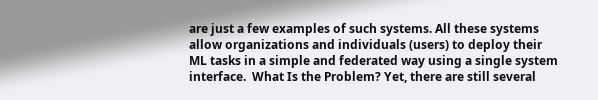are just a few examples of such systems. All these systems allow organizations and individuals (users) to deploy their ML tasks in a simple and federated way using a single system interface.  What Is the Problem? Yet, there are still several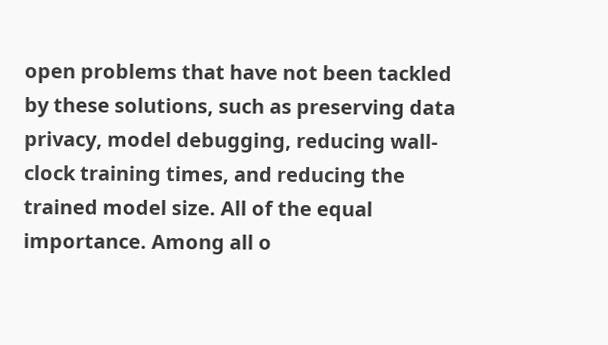open problems that have not been tackled by these solutions, such as preserving data privacy, model debugging, reducing wall-clock training times, and reducing the trained model size. All of the equal importance. Among all o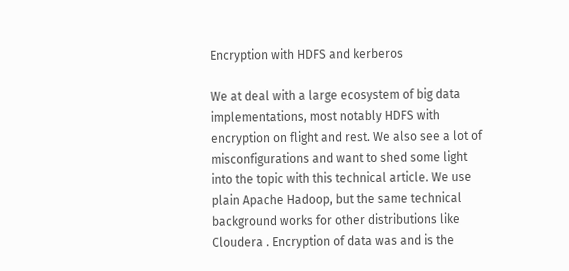Encryption with HDFS and kerberos

We at deal with a large ecosystem of big data implementations, most notably HDFS with encryption on flight and rest. We also see a lot of misconfigurations and want to shed some light into the topic with this technical article. We use plain Apache Hadoop, but the same technical background works for other distributions like Cloudera . Encryption of data was and is the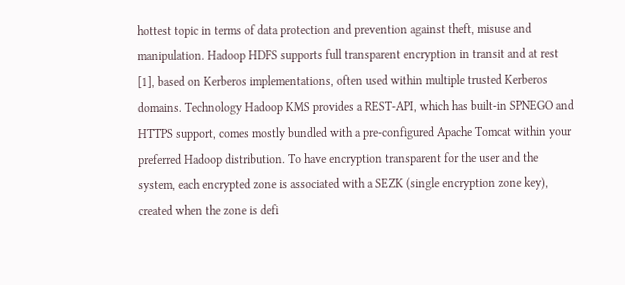hottest topic in terms of data protection and prevention against theft, misuse and manipulation. Hadoop HDFS supports full transparent encryption in transit and at rest [1], based on Kerberos implementations, often used within multiple trusted Kerberos domains. Technology Hadoop KMS provides a REST-API, which has built-in SPNEGO and HTTPS support, comes mostly bundled with a pre-configured Apache Tomcat within your preferred Hadoop distribution. To have encryption transparent for the user and the system, each encrypted zone is associated with a SEZK (single encryption zone key), created when the zone is defi